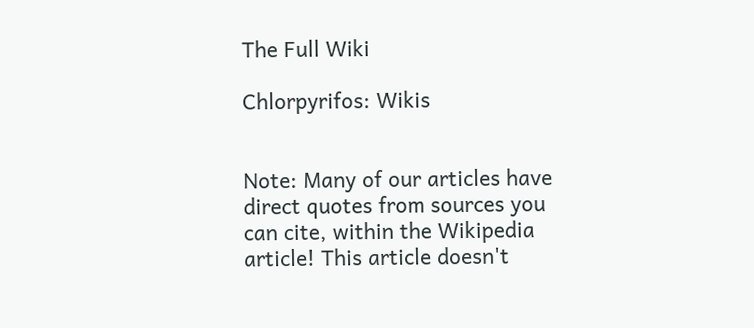The Full Wiki

Chlorpyrifos: Wikis


Note: Many of our articles have direct quotes from sources you can cite, within the Wikipedia article! This article doesn't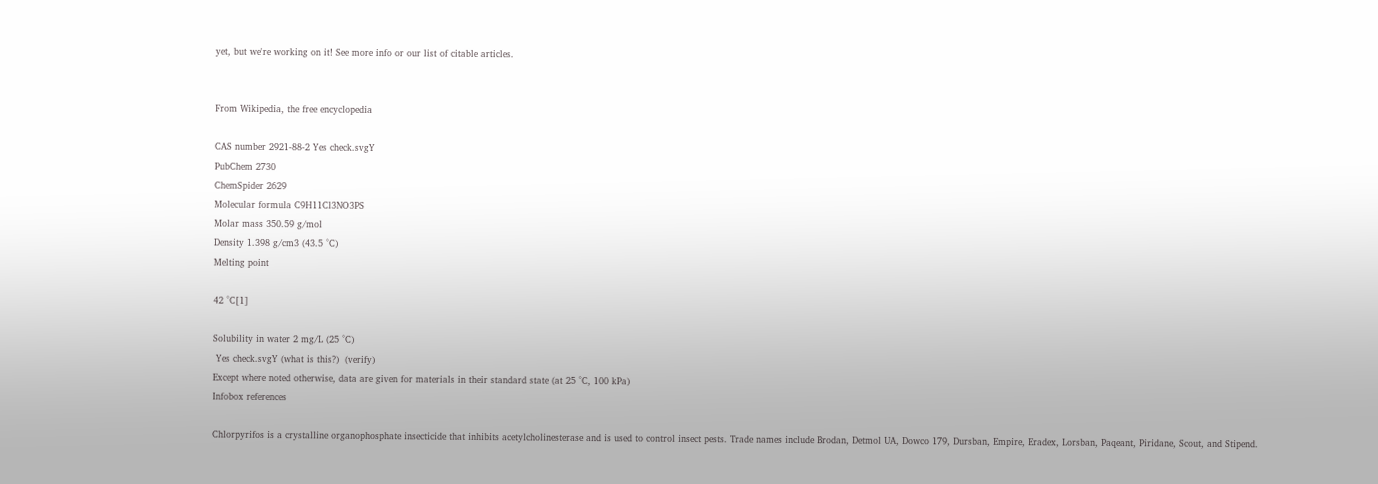yet, but we're working on it! See more info or our list of citable articles.


From Wikipedia, the free encyclopedia

CAS number 2921-88-2 Yes check.svgY
PubChem 2730
ChemSpider 2629
Molecular formula C9H11Cl3NO3PS
Molar mass 350.59 g/mol
Density 1.398 g/cm3 (43.5 °C)
Melting point

42 °C[1]

Solubility in water 2 mg/L (25 °C)
 Yes check.svgY (what is this?)  (verify)
Except where noted otherwise, data are given for materials in their standard state (at 25 °C, 100 kPa)
Infobox references

Chlorpyrifos is a crystalline organophosphate insecticide that inhibits acetylcholinesterase and is used to control insect pests. Trade names include Brodan, Detmol UA, Dowco 179, Dursban, Empire, Eradex, Lorsban, Paqeant, Piridane, Scout, and Stipend.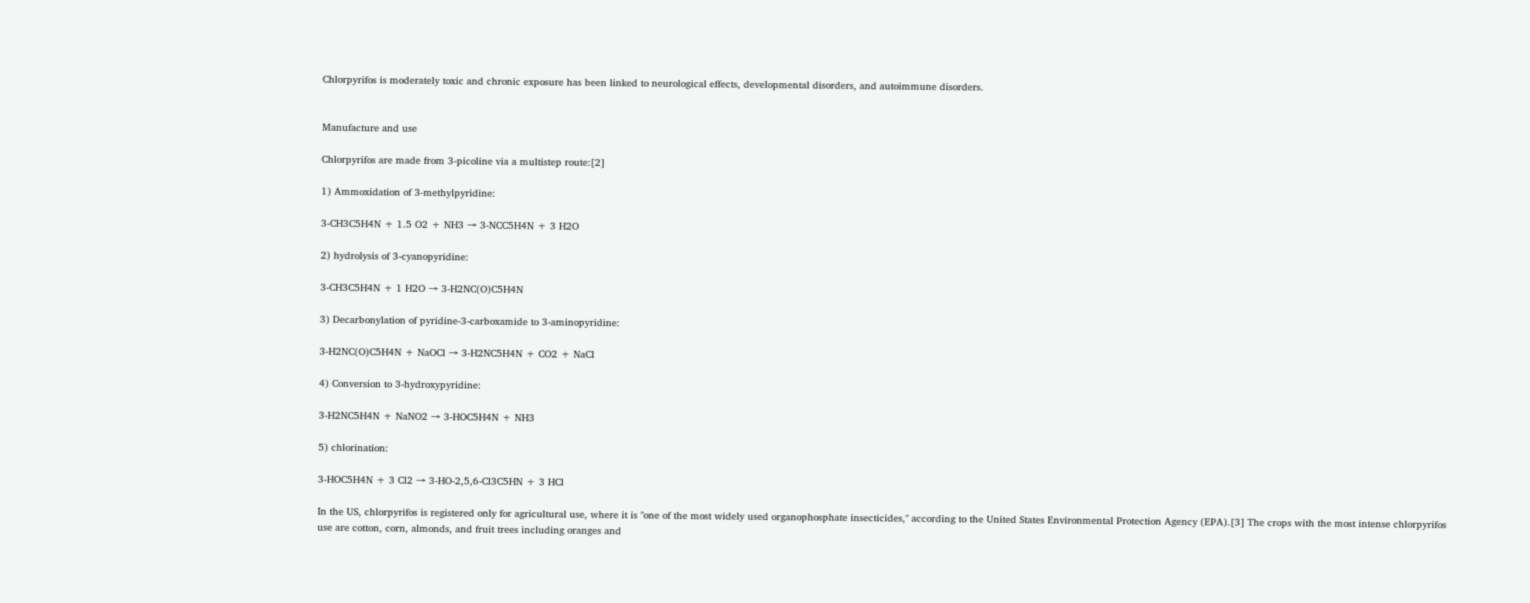Chlorpyrifos is moderately toxic and chronic exposure has been linked to neurological effects, developmental disorders, and autoimmune disorders.


Manufacture and use

Chlorpyrifos are made from 3-picoline via a multistep route:[2]

1) Ammoxidation of 3-methylpyridine:

3-CH3C5H4N + 1.5 O2 + NH3 → 3-NCC5H4N + 3 H2O

2) hydrolysis of 3-cyanopyridine:

3-CH3C5H4N + 1 H2O → 3-H2NC(O)C5H4N

3) Decarbonylation of pyridine-3-carboxamide to 3-aminopyridine:

3-H2NC(O)C5H4N + NaOCl → 3-H2NC5H4N + CO2 + NaCl

4) Conversion to 3-hydroxypyridine:

3-H2NC5H4N + NaNO2 → 3-HOC5H4N + NH3

5) chlorination:

3-HOC5H4N + 3 Cl2 → 3-HO-2,5,6-Cl3C5HN + 3 HCl

In the US, chlorpyrifos is registered only for agricultural use, where it is "one of the most widely used organophosphate insecticides," according to the United States Environmental Protection Agency (EPA).[3] The crops with the most intense chlorpyrifos use are cotton, corn, almonds, and fruit trees including oranges and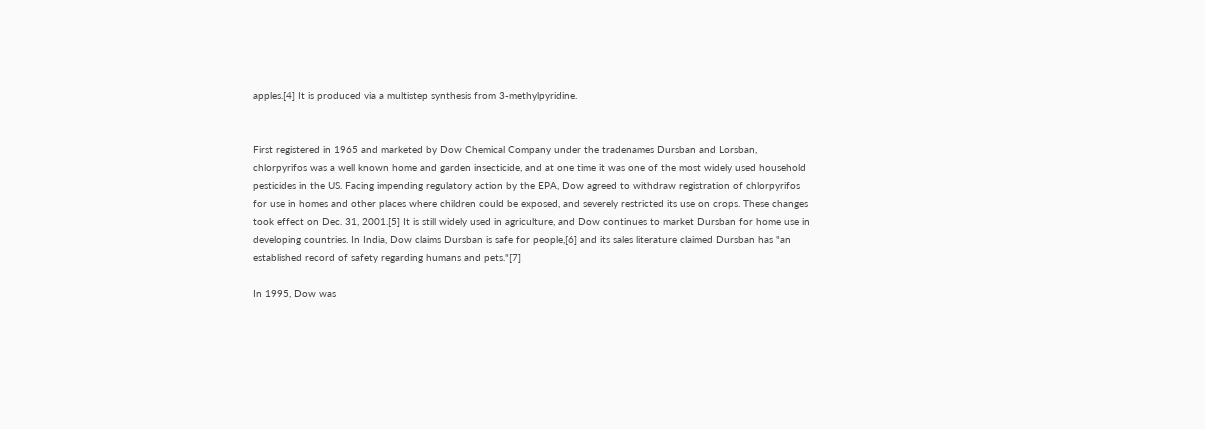apples.[4] It is produced via a multistep synthesis from 3-methylpyridine.


First registered in 1965 and marketed by Dow Chemical Company under the tradenames Dursban and Lorsban, chlorpyrifos was a well known home and garden insecticide, and at one time it was one of the most widely used household pesticides in the US. Facing impending regulatory action by the EPA, Dow agreed to withdraw registration of chlorpyrifos for use in homes and other places where children could be exposed, and severely restricted its use on crops. These changes took effect on Dec. 31, 2001.[5] It is still widely used in agriculture, and Dow continues to market Dursban for home use in developing countries. In India, Dow claims Dursban is safe for people,[6] and its sales literature claimed Dursban has "an established record of safety regarding humans and pets."[7]

In 1995, Dow was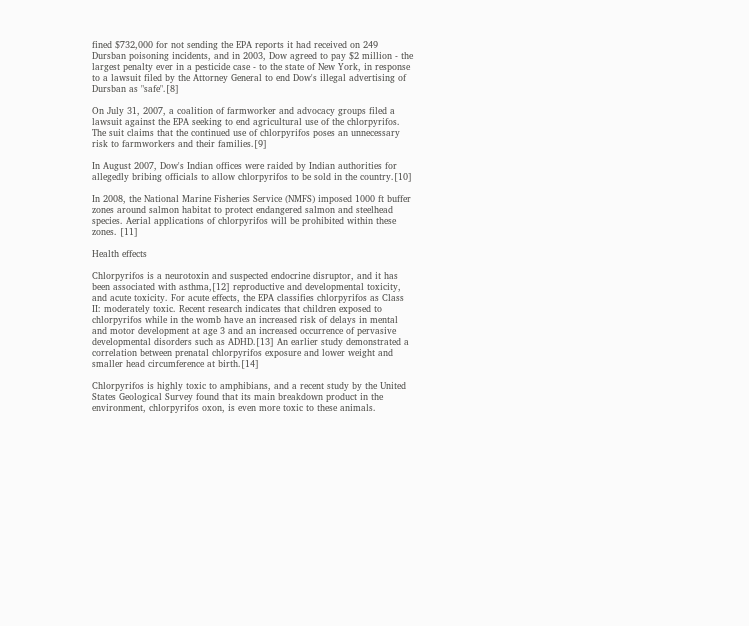fined $732,000 for not sending the EPA reports it had received on 249 Dursban poisoning incidents, and in 2003, Dow agreed to pay $2 million - the largest penalty ever in a pesticide case - to the state of New York, in response to a lawsuit filed by the Attorney General to end Dow's illegal advertising of Dursban as "safe".[8]

On July 31, 2007, a coalition of farmworker and advocacy groups filed a lawsuit against the EPA seeking to end agricultural use of the chlorpyrifos. The suit claims that the continued use of chlorpyrifos poses an unnecessary risk to farmworkers and their families.[9]

In August 2007, Dow's Indian offices were raided by Indian authorities for allegedly bribing officials to allow chlorpyrifos to be sold in the country.[10]

In 2008, the National Marine Fisheries Service (NMFS) imposed 1000 ft buffer zones around salmon habitat to protect endangered salmon and steelhead species. Aerial applications of chlorpyrifos will be prohibited within these zones. [11]

Health effects

Chlorpyrifos is a neurotoxin and suspected endocrine disruptor, and it has been associated with asthma,[12] reproductive and developmental toxicity, and acute toxicity. For acute effects, the EPA classifies chlorpyrifos as Class II: moderately toxic. Recent research indicates that children exposed to chlorpyrifos while in the womb have an increased risk of delays in mental and motor development at age 3 and an increased occurrence of pervasive developmental disorders such as ADHD.[13] An earlier study demonstrated a correlation between prenatal chlorpyrifos exposure and lower weight and smaller head circumference at birth.[14]

Chlorpyrifos is highly toxic to amphibians, and a recent study by the United States Geological Survey found that its main breakdown product in the environment, chlorpyrifos oxon, is even more toxic to these animals.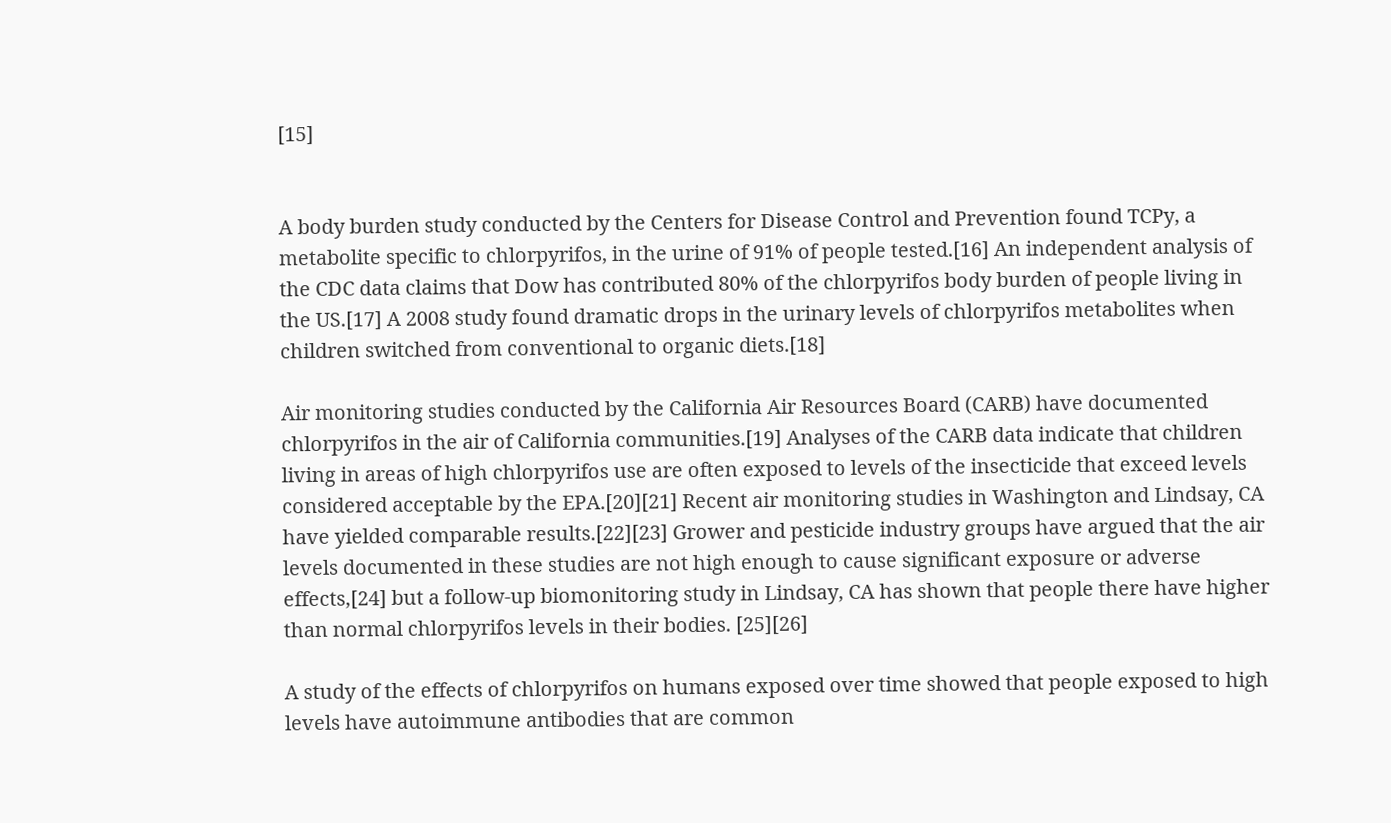[15]


A body burden study conducted by the Centers for Disease Control and Prevention found TCPy, a metabolite specific to chlorpyrifos, in the urine of 91% of people tested.[16] An independent analysis of the CDC data claims that Dow has contributed 80% of the chlorpyrifos body burden of people living in the US.[17] A 2008 study found dramatic drops in the urinary levels of chlorpyrifos metabolites when children switched from conventional to organic diets.[18]

Air monitoring studies conducted by the California Air Resources Board (CARB) have documented chlorpyrifos in the air of California communities.[19] Analyses of the CARB data indicate that children living in areas of high chlorpyrifos use are often exposed to levels of the insecticide that exceed levels considered acceptable by the EPA.[20][21] Recent air monitoring studies in Washington and Lindsay, CA have yielded comparable results.[22][23] Grower and pesticide industry groups have argued that the air levels documented in these studies are not high enough to cause significant exposure or adverse effects,[24] but a follow-up biomonitoring study in Lindsay, CA has shown that people there have higher than normal chlorpyrifos levels in their bodies. [25][26]

A study of the effects of chlorpyrifos on humans exposed over time showed that people exposed to high levels have autoimmune antibodies that are common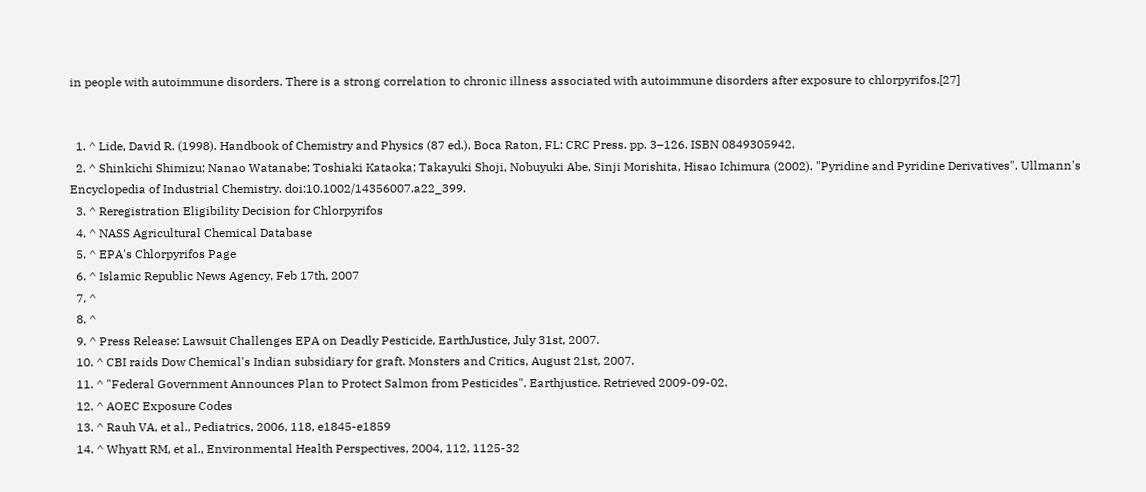in people with autoimmune disorders. There is a strong correlation to chronic illness associated with autoimmune disorders after exposure to chlorpyrifos.[27]


  1. ^ Lide, David R. (1998). Handbook of Chemistry and Physics (87 ed.). Boca Raton, FL: CRC Press. pp. 3–126. ISBN 0849305942.
  2. ^ Shinkichi Shimizu; Nanao Watanabe; Toshiaki Kataoka; Takayuki Shoji, Nobuyuki Abe, Sinji Morishita, Hisao Ichimura (2002). "Pyridine and Pyridine Derivatives". Ullmann's Encyclopedia of Industrial Chemistry. doi:10.1002/14356007.a22_399.
  3. ^ Reregistration Eligibility Decision for Chlorpyrifos
  4. ^ NASS Agricultural Chemical Database
  5. ^ EPA's Chlorpyrifos Page
  6. ^ Islamic Republic News Agency, Feb 17th, 2007
  7. ^
  8. ^
  9. ^ Press Release: Lawsuit Challenges EPA on Deadly Pesticide, EarthJustice, July 31st, 2007.
  10. ^ CBI raids Dow Chemical's Indian subsidiary for graft. Monsters and Critics, August 21st, 2007.
  11. ^ "Federal Government Announces Plan to Protect Salmon from Pesticides". Earthjustice. Retrieved 2009-09-02.
  12. ^ AOEC Exposure Codes
  13. ^ Rauh VA, et al., Pediatrics, 2006, 118, e1845-e1859
  14. ^ Whyatt RM, et al., Environmental Health Perspectives, 2004, 112, 1125-32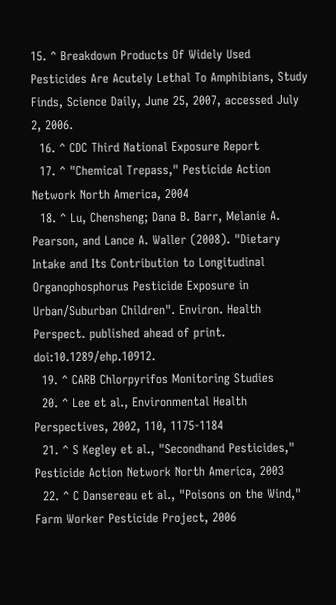15. ^ Breakdown Products Of Widely Used Pesticides Are Acutely Lethal To Amphibians, Study Finds, Science Daily, June 25, 2007, accessed July 2, 2006.
  16. ^ CDC Third National Exposure Report
  17. ^ "Chemical Trepass," Pesticide Action Network North America, 2004
  18. ^ Lu, Chensheng; Dana B. Barr, Melanie A. Pearson, and Lance A. Waller (2008). "Dietary Intake and Its Contribution to Longitudinal Organophosphorus Pesticide Exposure in Urban/Suburban Children". Environ. Health Perspect. published ahead of print. doi:10.1289/ehp.10912.
  19. ^ CARB Chlorpyrifos Monitoring Studies
  20. ^ Lee et al., Environmental Health Perspectives, 2002, 110, 1175-1184
  21. ^ S Kegley et al., "Secondhand Pesticides," Pesticide Action Network North America, 2003
  22. ^ C Dansereau et al., "Poisons on the Wind," Farm Worker Pesticide Project, 2006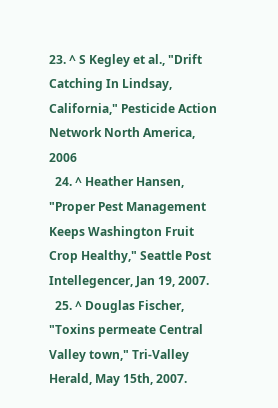23. ^ S Kegley et al., "Drift Catching In Lindsay, California," Pesticide Action Network North America, 2006
  24. ^ Heather Hansen, "Proper Pest Management Keeps Washington Fruit Crop Healthy," Seattle Post Intellegencer, Jan 19, 2007.
  25. ^ Douglas Fischer, "Toxins permeate Central Valley town," Tri-Valley Herald, May 15th, 2007.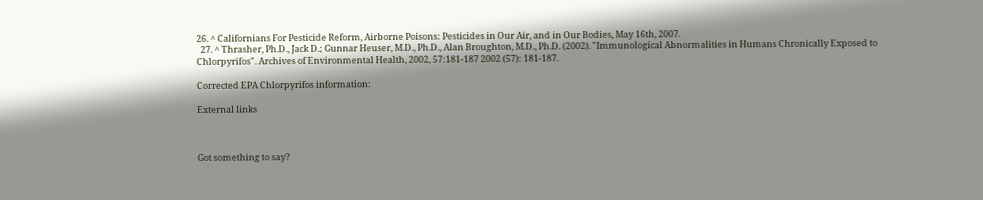26. ^ Californians For Pesticide Reform, Airborne Poisons: Pesticides in Our Air, and in Our Bodies, May 16th, 2007.
  27. ^ Thrasher, Ph.D., Jack D.; Gunnar Heuser, M.D., Ph.D., Alan Broughton, M.D., Ph.D. (2002). "Immunological Abnormalities in Humans Chronically Exposed to Chlorpyrifos". Archives of Environmental Health, 2002, 57:181-187 2002 (57): 181-187.

Corrected EPA Chlorpyrifos information:

External links



Got something to say?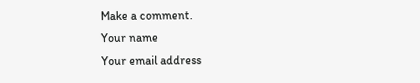Make a comment.
Your name
Your email address